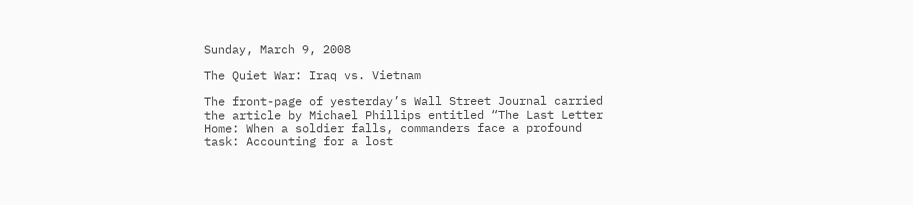Sunday, March 9, 2008

The Quiet War: Iraq vs. Vietnam

The front-page of yesterday’s Wall Street Journal carried the article by Michael Phillips entitled “The Last Letter Home: When a soldier falls, commanders face a profound task: Accounting for a lost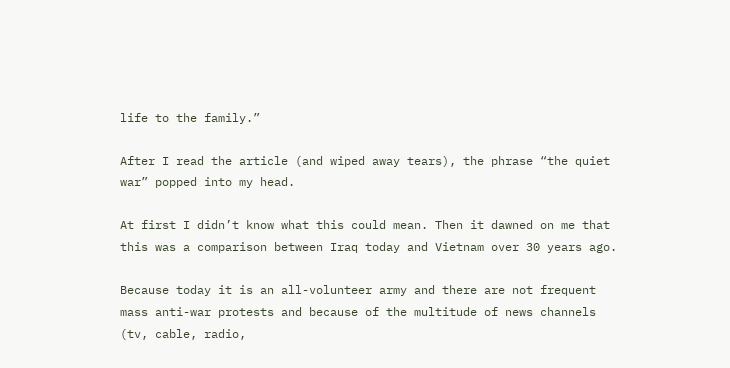life to the family.”

After I read the article (and wiped away tears), the phrase “the quiet war” popped into my head.

At first I didn’t know what this could mean. Then it dawned on me that this was a comparison between Iraq today and Vietnam over 30 years ago.

Because today it is an all-volunteer army and there are not frequent mass anti-war protests and because of the multitude of news channels (tv, cable, radio,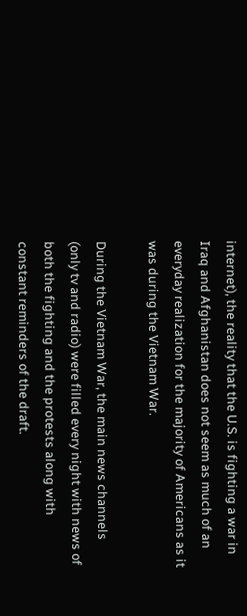internet), the reality that the U.S. is fighting a war in Iraq and Afghanistan does not seem as much of an everyday realization for the majority of Americans as it was during the Vietnam War.

During the Vietnam War, the main news channels (only tv and radio) were filled every night with news of both the fighting and the protests along with constant reminders of the draft.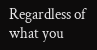Regardless of what you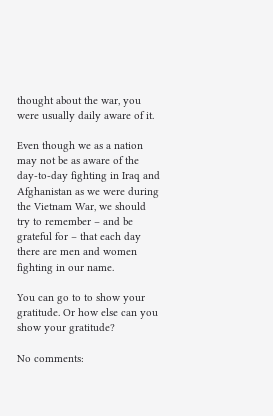thought about the war, you were usually daily aware of it.

Even though we as a nation may not be as aware of the day-to-day fighting in Iraq and Afghanistan as we were during the Vietnam War, we should try to remember – and be grateful for – that each day there are men and women fighting in our name.

You can go to to show your gratitude. Or how else can you show your gratitude?

No comments: